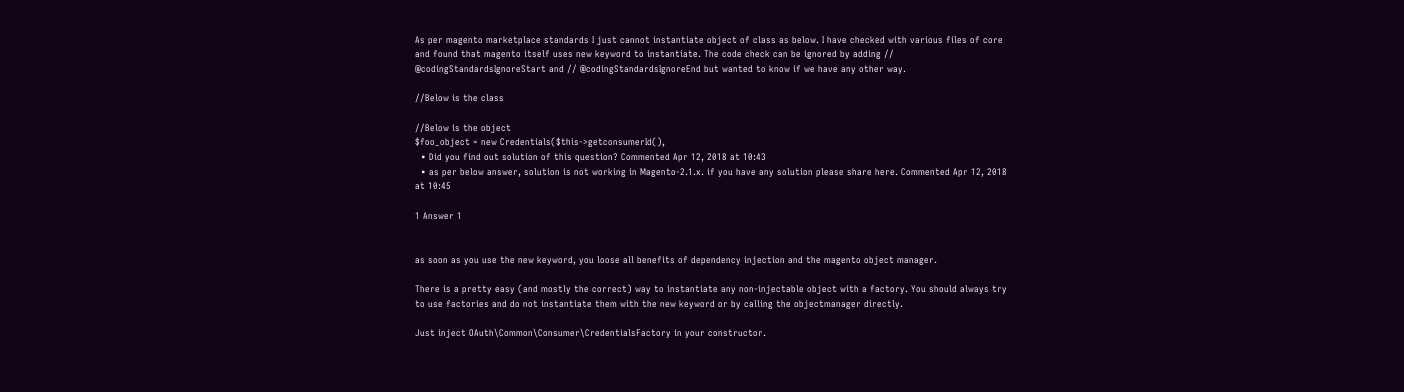As per magento marketplace standards I just cannot instantiate object of class as below. I have checked with various files of core and found that magento itself uses new keyword to instantiate. The code check can be ignored by adding // @codingStandardsIgnoreStart and // @codingStandardsIgnoreEnd but wanted to know if we have any other way.

//Below is the class

//Below is the object
$foo_object = new Credentials($this->getconsumerId(),
  • Did you find out solution of this question? Commented Apr 12, 2018 at 10:43
  • as per below answer, solution is not working in Magento-2.1.x. if you have any solution please share here. Commented Apr 12, 2018 at 10:45

1 Answer 1


as soon as you use the new keyword, you loose all benefits of dependency injection and the magento object manager.

There is a pretty easy (and mostly the correct) way to instantiate any non-injectable object with a factory. You should always try to use factories and do not instantiate them with the new keyword or by calling the objectmanager directly.

Just inject OAuth\Common\Consumer\CredentialsFactory in your constructor.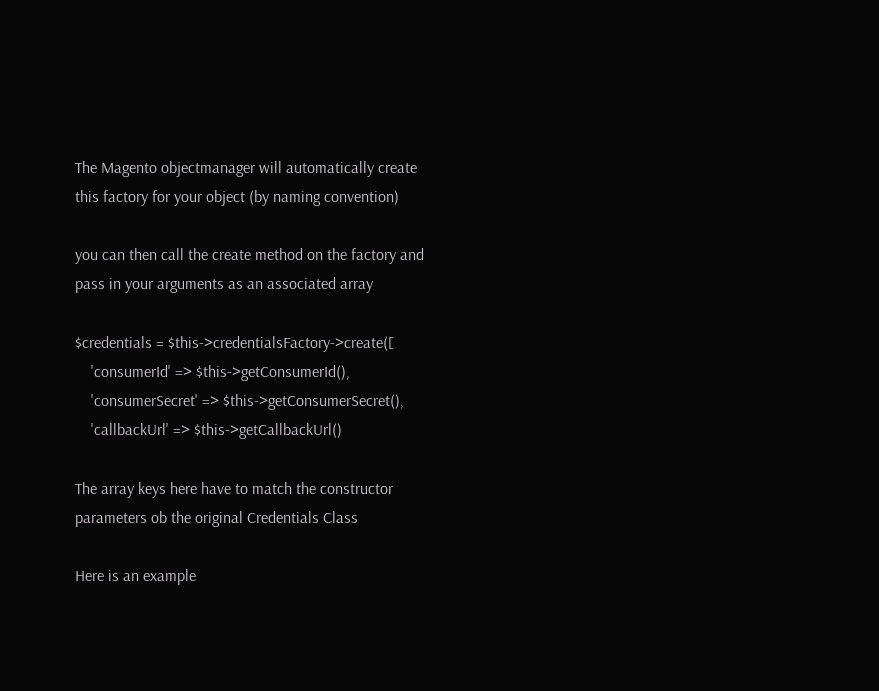The Magento objectmanager will automatically create this factory for your object (by naming convention)

you can then call the create method on the factory and pass in your arguments as an associated array

$credentials = $this->credentialsFactory->create([
    'consumerId' => $this->getConsumerId(),
    'consumerSecret' => $this->getConsumerSecret(),
    'callbackUrl' => $this->getCallbackUrl()

The array keys here have to match the constructor parameters ob the original Credentials Class

Here is an example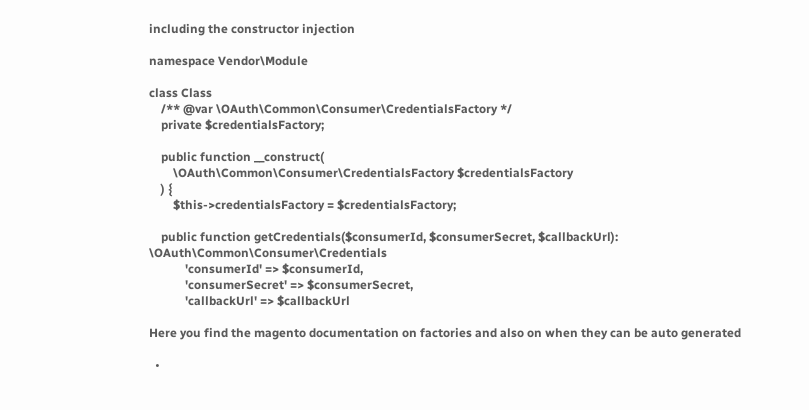including the constructor injection

namespace Vendor\Module

class Class
    /** @var \OAuth\Common\Consumer\CredentialsFactory */
    private $credentialsFactory;

    public function __construct(
        \OAuth\Common\Consumer\CredentialsFactory $credentialsFactory
    ) {
        $this->credentialsFactory = $credentialsFactory;

    public function getCredentials($consumerId, $consumerSecret, $callbackUrl): \OAuth\Common\Consumer\Credentials
            'consumerId' => $consumerId,
            'consumerSecret' => $consumerSecret,
            'callbackUrl' => $callbackUrl

Here you find the magento documentation on factories and also on when they can be auto generated

  •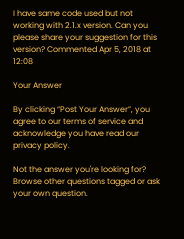I have same code used but not working with 2.1.x version. Can you please share your suggestion for this version? Commented Apr 5, 2018 at 12:08

Your Answer

By clicking “Post Your Answer”, you agree to our terms of service and acknowledge you have read our privacy policy.

Not the answer you're looking for? Browse other questions tagged or ask your own question.